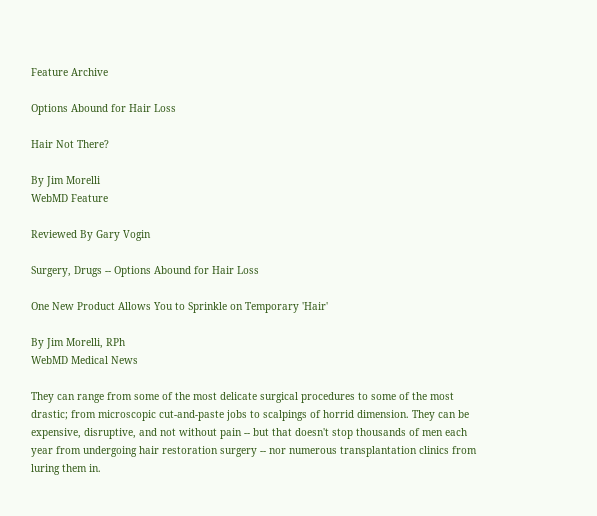Feature Archive

Options Abound for Hair Loss

Hair Not There?

By Jim Morelli
WebMD Feature

Reviewed By Gary Vogin

Surgery, Drugs -- Options Abound for Hair Loss

One New Product Allows You to Sprinkle on Temporary 'Hair'

By Jim Morelli, RPh
WebMD Medical News

They can range from some of the most delicate surgical procedures to some of the most drastic; from microscopic cut-and-paste jobs to scalpings of horrid dimension. They can be expensive, disruptive, and not without pain -- but that doesn't stop thousands of men each year from undergoing hair restoration surgery -- nor numerous transplantation clinics from luring them in.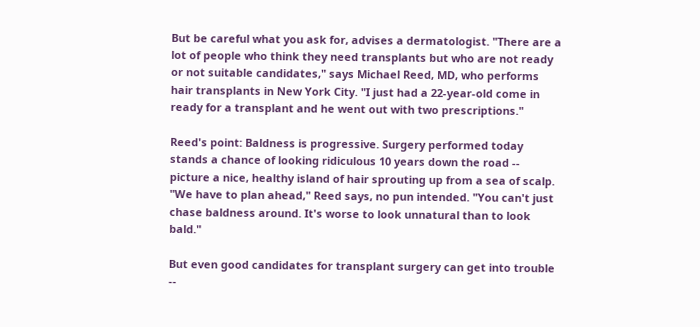But be careful what you ask for, advises a dermatologist. "There are a lot of people who think they need transplants but who are not ready or not suitable candidates," says Michael Reed, MD, who performs hair transplants in New York City. "I just had a 22-year-old come in ready for a transplant and he went out with two prescriptions."

Reed's point: Baldness is progressive. Surgery performed today stands a chance of looking ridiculous 10 years down the road -- picture a nice, healthy island of hair sprouting up from a sea of scalp. "We have to plan ahead," Reed says, no pun intended. "You can't just chase baldness around. It's worse to look unnatural than to look bald."

But even good candidates for transplant surgery can get into trouble --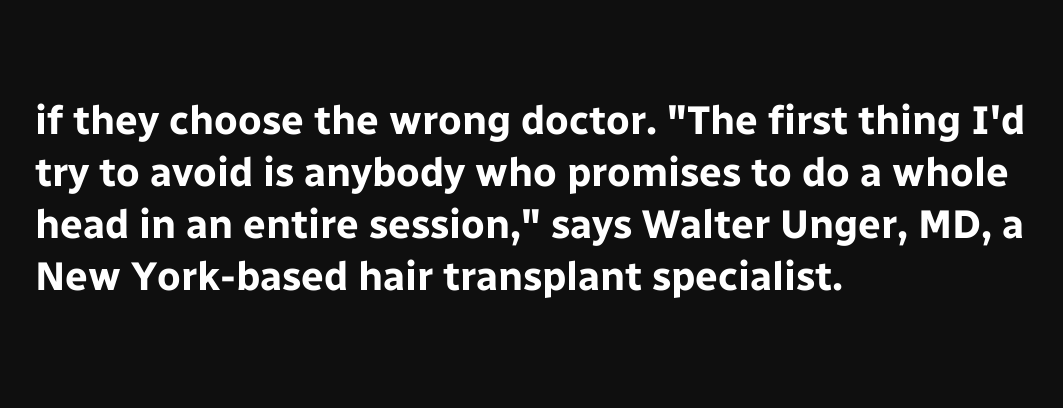if they choose the wrong doctor. "The first thing I'd try to avoid is anybody who promises to do a whole head in an entire session," says Walter Unger, MD, a New York-based hair transplant specialist.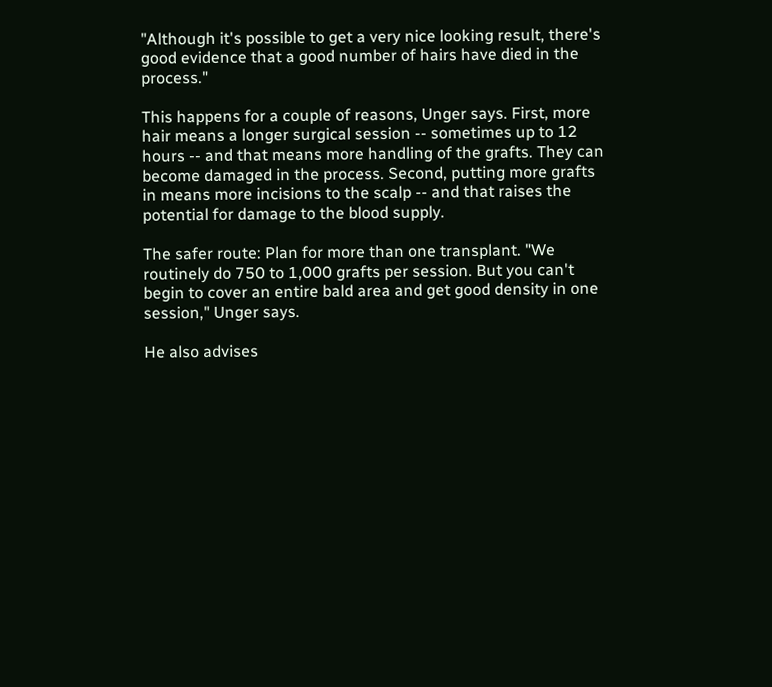"Although it's possible to get a very nice looking result, there's good evidence that a good number of hairs have died in the process."

This happens for a couple of reasons, Unger says. First, more hair means a longer surgical session -- sometimes up to 12 hours -- and that means more handling of the grafts. They can become damaged in the process. Second, putting more grafts in means more incisions to the scalp -- and that raises the potential for damage to the blood supply.

The safer route: Plan for more than one transplant. "We routinely do 750 to 1,000 grafts per session. But you can't begin to cover an entire bald area and get good density in one session," Unger says.

He also advises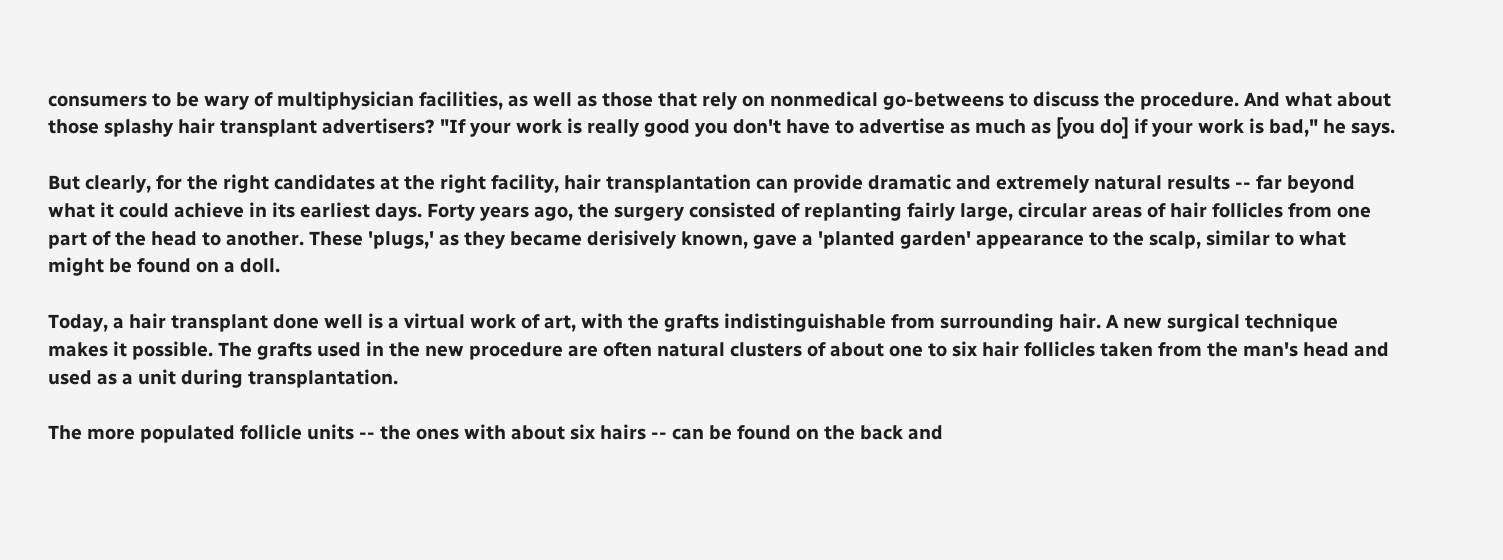consumers to be wary of multiphysician facilities, as well as those that rely on nonmedical go-betweens to discuss the procedure. And what about those splashy hair transplant advertisers? "If your work is really good you don't have to advertise as much as [you do] if your work is bad," he says.

But clearly, for the right candidates at the right facility, hair transplantation can provide dramatic and extremely natural results -- far beyond what it could achieve in its earliest days. Forty years ago, the surgery consisted of replanting fairly large, circular areas of hair follicles from one part of the head to another. These 'plugs,' as they became derisively known, gave a 'planted garden' appearance to the scalp, similar to what might be found on a doll.

Today, a hair transplant done well is a virtual work of art, with the grafts indistinguishable from surrounding hair. A new surgical technique makes it possible. The grafts used in the new procedure are often natural clusters of about one to six hair follicles taken from the man's head and used as a unit during transplantation.

The more populated follicle units -- the ones with about six hairs -- can be found on the back and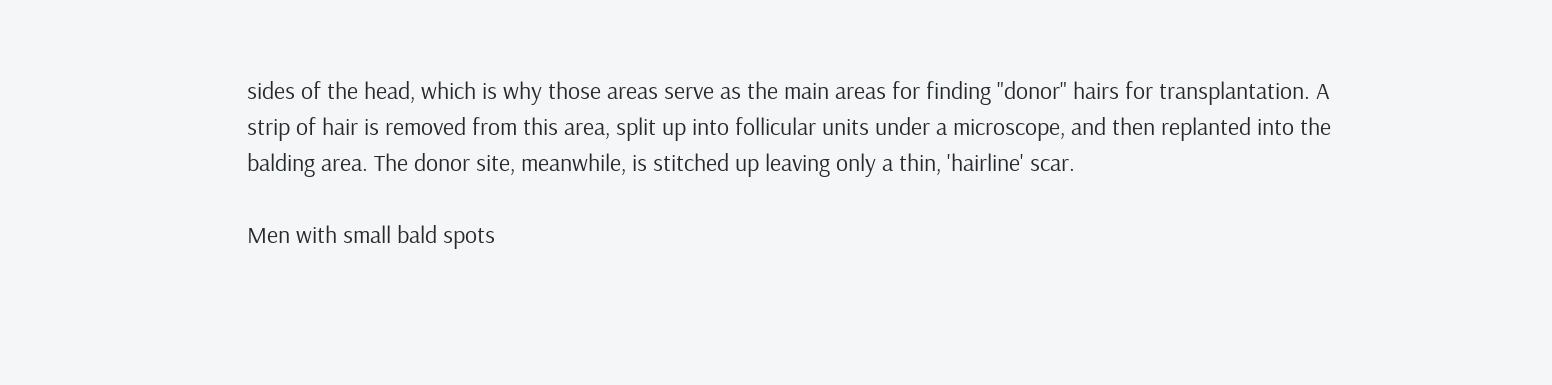sides of the head, which is why those areas serve as the main areas for finding "donor" hairs for transplantation. A strip of hair is removed from this area, split up into follicular units under a microscope, and then replanted into the balding area. The donor site, meanwhile, is stitched up leaving only a thin, 'hairline' scar.

Men with small bald spots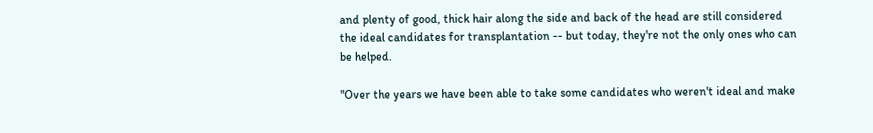and plenty of good, thick hair along the side and back of the head are still considered the ideal candidates for transplantation -- but today, they're not the only ones who can be helped.

"Over the years we have been able to take some candidates who weren't ideal and make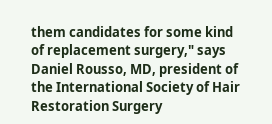them candidates for some kind of replacement surgery," says Daniel Rousso, MD, president of the International Society of Hair Restoration Surgery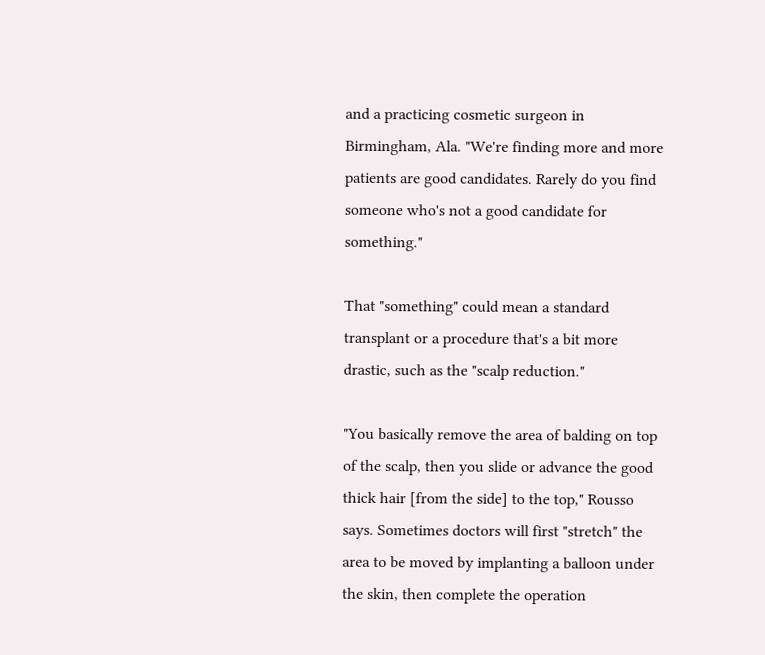and a practicing cosmetic surgeon in Birmingham, Ala. "We're finding more and more patients are good candidates. Rarely do you find someone who's not a good candidate for something."

That "something" could mean a standard transplant or a procedure that's a bit more drastic, such as the "scalp reduction."

"You basically remove the area of balding on top of the scalp, then you slide or advance the good thick hair [from the side] to the top," Rousso says. Sometimes doctors will first "stretch" the area to be moved by implanting a balloon under the skin, then complete the operation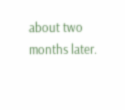about two months later.